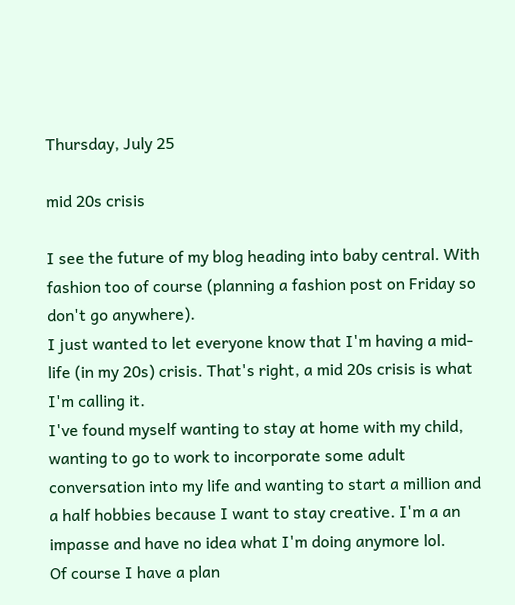Thursday, July 25

mid 20s crisis

I see the future of my blog heading into baby central. With fashion too of course (planning a fashion post on Friday so don't go anywhere).
I just wanted to let everyone know that I'm having a mid-life (in my 20s) crisis. That's right, a mid 20s crisis is what I'm calling it.
I've found myself wanting to stay at home with my child, wanting to go to work to incorporate some adult conversation into my life and wanting to start a million and a half hobbies because I want to stay creative. I'm a an impasse and have no idea what I'm doing anymore lol.
Of course I have a plan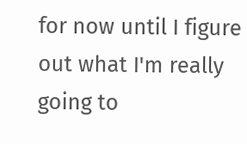for now until I figure out what I'm really going to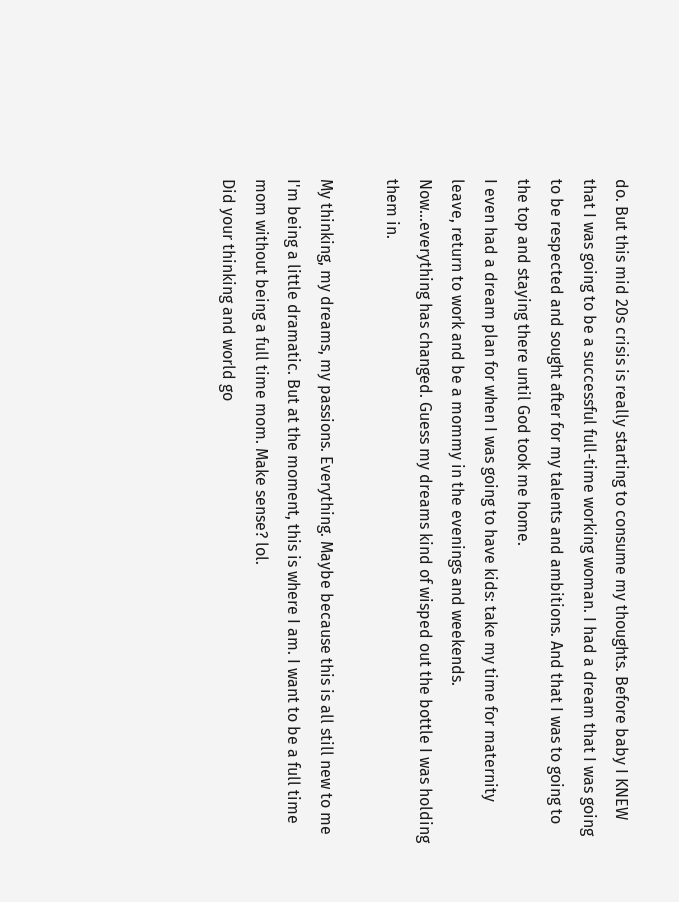do. But this mid 20s crisis is really starting to consume my thoughts. Before baby I KNEW that I was going to be a successful full-time working woman. I had a dream that I was going to be respected and sought after for my talents and ambitions. And that I was to going to the top and staying there until God took me home.
I even had a dream plan for when I was going to have kids: take my time for maternity leave, return to work and be a mommy in the evenings and weekends.
Now...everything has changed. Guess my dreams kind of wisped out the bottle I was holding them in.

My thinking, my dreams, my passions. Everything. Maybe because this is all still new to me I'm being a little dramatic. But at the moment, this is where I am. I want to be a full time mom without being a full time mom. Make sense? lol.
Did your thinking and world go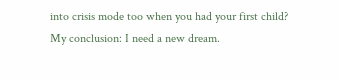into crisis mode too when you had your first child?
My conclusion: I need a new dream.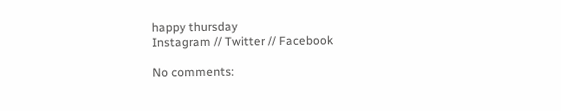happy thursday
Instagram // Twitter // Facebook

No comments: